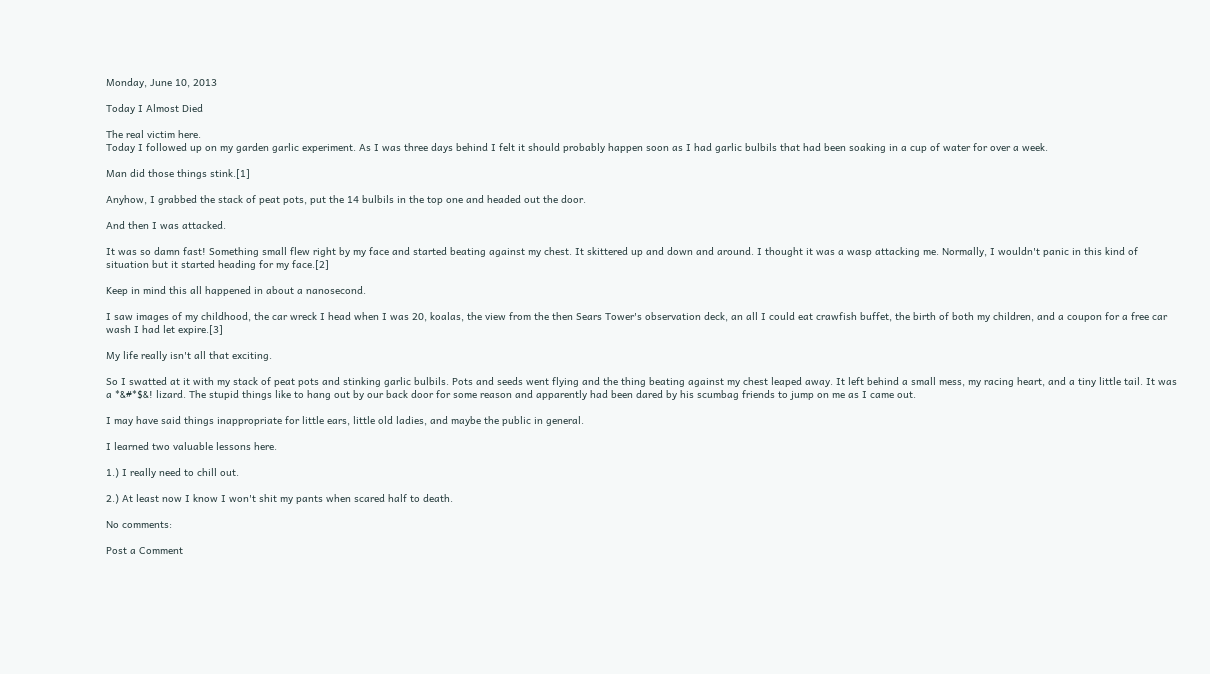Monday, June 10, 2013

Today I Almost Died

The real victim here.
Today I followed up on my garden garlic experiment. As I was three days behind I felt it should probably happen soon as I had garlic bulbils that had been soaking in a cup of water for over a week.

Man did those things stink.[1]

Anyhow, I grabbed the stack of peat pots, put the 14 bulbils in the top one and headed out the door.

And then I was attacked.

It was so damn fast! Something small flew right by my face and started beating against my chest. It skittered up and down and around. I thought it was a wasp attacking me. Normally, I wouldn't panic in this kind of situation but it started heading for my face.[2]

Keep in mind this all happened in about a nanosecond.

I saw images of my childhood, the car wreck I head when I was 20, koalas, the view from the then Sears Tower's observation deck, an all I could eat crawfish buffet, the birth of both my children, and a coupon for a free car wash I had let expire.[3]

My life really isn't all that exciting.

So I swatted at it with my stack of peat pots and stinking garlic bulbils. Pots and seeds went flying and the thing beating against my chest leaped away. It left behind a small mess, my racing heart, and a tiny little tail. It was a *&#*$&! lizard. The stupid things like to hang out by our back door for some reason and apparently had been dared by his scumbag friends to jump on me as I came out.

I may have said things inappropriate for little ears, little old ladies, and maybe the public in general.

I learned two valuable lessons here.

1.) I really need to chill out.

2.) At least now I know I won't shit my pants when scared half to death.

No comments:

Post a Comment